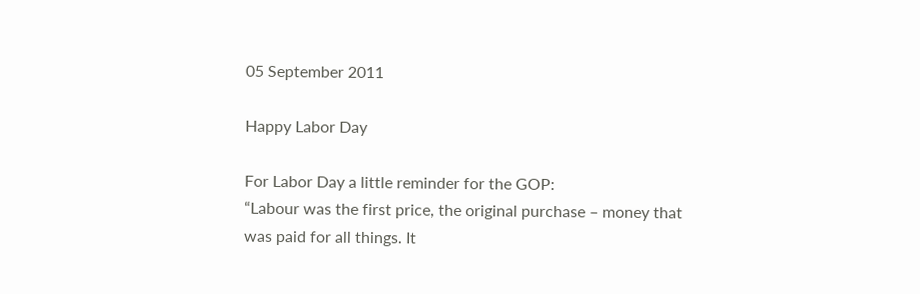05 September 2011

Happy Labor Day

For Labor Day a little reminder for the GOP:
“Labour was the first price, the original purchase – money that was paid for all things. It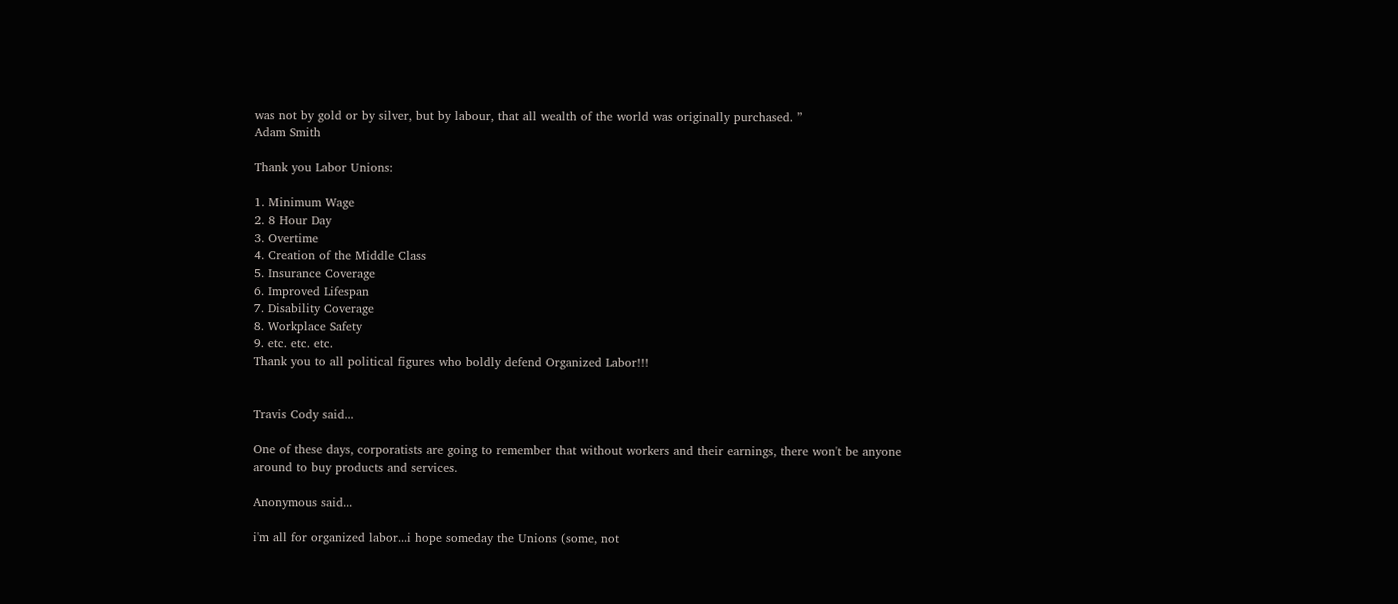was not by gold or by silver, but by labour, that all wealth of the world was originally purchased. ”
Adam Smith

Thank you Labor Unions:

1. Minimum Wage
2. 8 Hour Day
3. Overtime
4. Creation of the Middle Class
5. Insurance Coverage
6. Improved Lifespan
7. Disability Coverage
8. Workplace Safety
9. etc. etc. etc.
Thank you to all political figures who boldly defend Organized Labor!!!


Travis Cody said...

One of these days, corporatists are going to remember that without workers and their earnings, there won't be anyone around to buy products and services.

Anonymous said...

i'm all for organized labor...i hope someday the Unions (some, not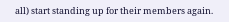all) start standing up for their members again.